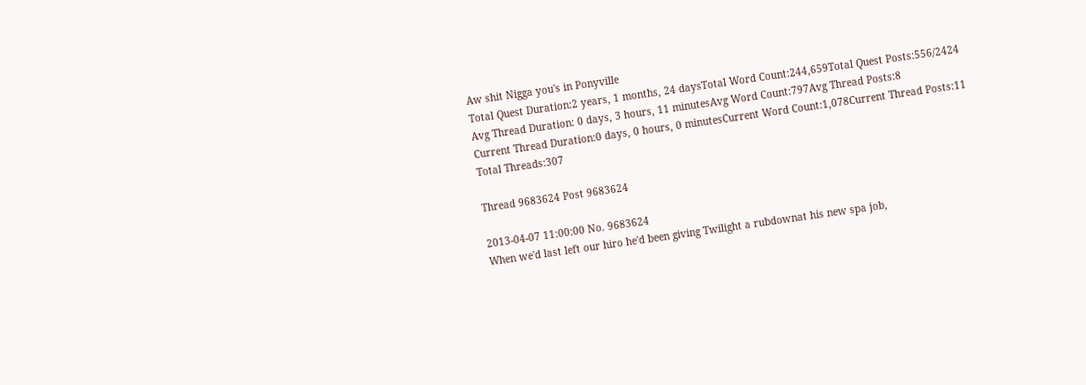Aw shit Nigga you's in Ponyville
Total Quest Duration:2 years, 1 months, 24 daysTotal Word Count:244,659Total Quest Posts:556/2424
Avg Thread Duration: 0 days, 3 hours, 11 minutesAvg Word Count:797Avg Thread Posts:8
Current Thread Duration:0 days, 0 hours, 0 minutesCurrent Word Count:1,078Current Thread Posts:11
Total Threads:307

Thread 9683624 Post 9683624

2013-04-07 11:00:00 No. 9683624
When we'd last left our hiro he'd been giving Twilight a rubdownat his new spa job,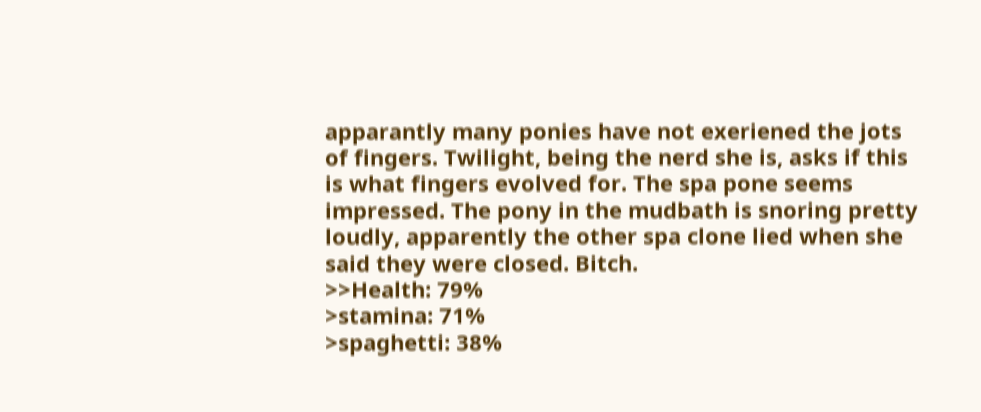apparantly many ponies have not exeriened the jots of fingers. Twilight, being the nerd she is, asks if this is what fingers evolved for. The spa pone seems impressed. The pony in the mudbath is snoring pretty loudly, apparently the other spa clone lied when she said they were closed. Bitch.
>>Health: 79%
>stamina: 71%
>spaghetti: 38%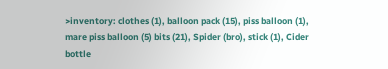>inventory: clothes (1), balloon pack (15), piss balloon (1), mare piss balloon (5) bits (21), Spider (bro), stick (1), Cider bottle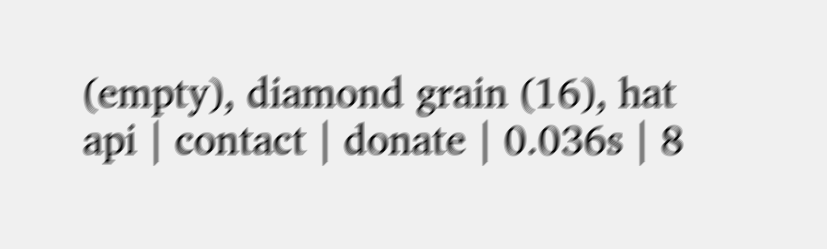(empty), diamond grain (16), hat
api | contact | donate | 0.036s | 8